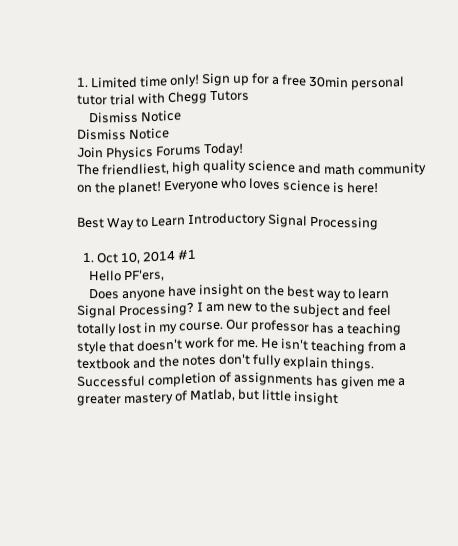1. Limited time only! Sign up for a free 30min personal tutor trial with Chegg Tutors
    Dismiss Notice
Dismiss Notice
Join Physics Forums Today!
The friendliest, high quality science and math community on the planet! Everyone who loves science is here!

Best Way to Learn Introductory Signal Processing

  1. Oct 10, 2014 #1
    Hello PF'ers,
    Does anyone have insight on the best way to learn Signal Processing? I am new to the subject and feel totally lost in my course. Our professor has a teaching style that doesn't work for me. He isn't teaching from a textbook and the notes don't fully explain things. Successful completion of assignments has given me a greater mastery of Matlab, but little insight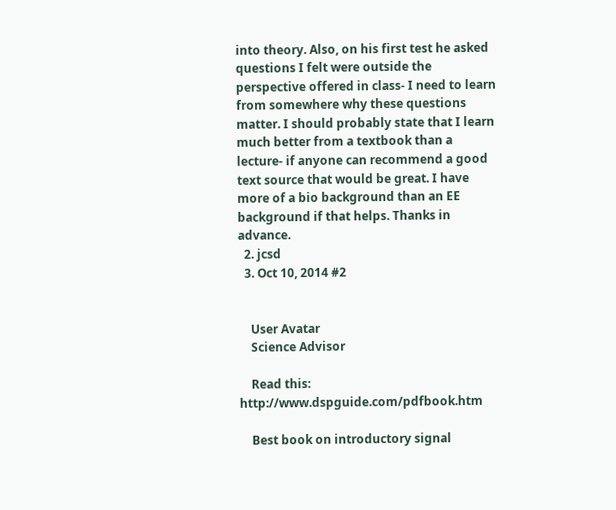into theory. Also, on his first test he asked questions I felt were outside the perspective offered in class- I need to learn from somewhere why these questions matter. I should probably state that I learn much better from a textbook than a lecture- if anyone can recommend a good text source that would be great. I have more of a bio background than an EE background if that helps. Thanks in advance.
  2. jcsd
  3. Oct 10, 2014 #2


    User Avatar
    Science Advisor

    Read this: http://www.dspguide.com/pdfbook.htm

    Best book on introductory signal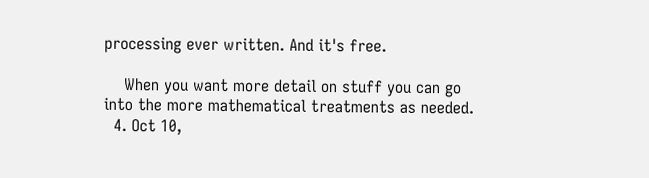processing ever written. And it's free.

    When you want more detail on stuff you can go into the more mathematical treatments as needed.
  4. Oct 10,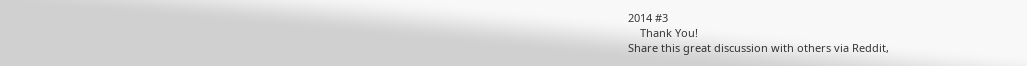2014 #3
    Thank You!
Share this great discussion with others via Reddit,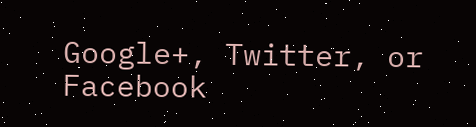Google+, Twitter, or Facebook